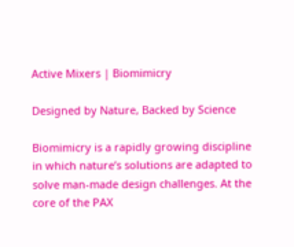Active Mixers | Biomimicry

Designed by Nature, Backed by Science

Biomimicry is a rapidly growing discipline in which nature’s solutions are adapted to solve man-made design challenges. At the core of the PAX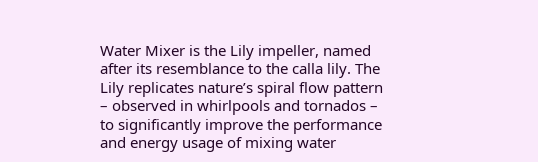Water Mixer is the Lily impeller, named after its resemblance to the calla lily. The Lily replicates nature’s spiral flow pattern – observed in whirlpools and tornados – to significantly improve the performance and energy usage of mixing water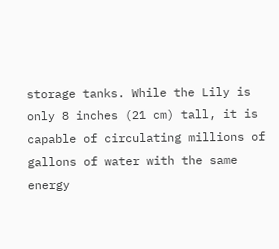storage tanks. While the Lily is only 8 inches (21 cm) tall, it is capable of circulating millions of gallons of water with the same energy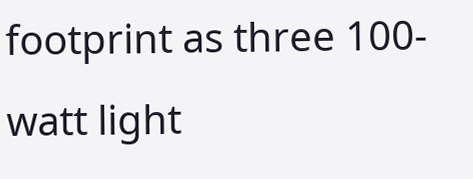footprint as three 100-watt light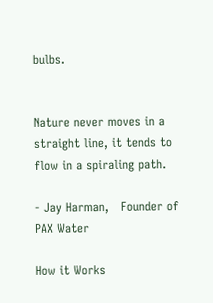bulbs.


Nature never moves in a straight line, it tends to flow in a spiraling path.

- Jay Harman,   Founder of PAX Water

How it Works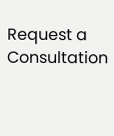Request a Consultation